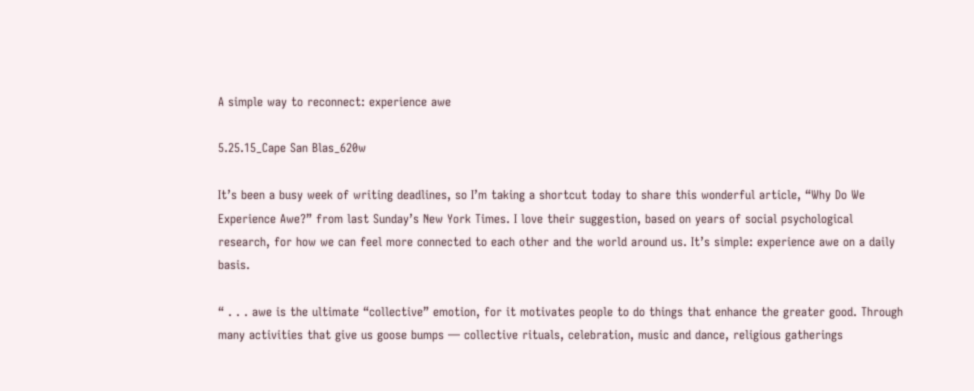A simple way to reconnect: experience awe

5.25.15_Cape San Blas_620w

It’s been a busy week of writing deadlines, so I’m taking a shortcut today to share this wonderful article, “Why Do We Experience Awe?” from last Sunday’s New York Times. I love their suggestion, based on years of social psychological research, for how we can feel more connected to each other and the world around us. It’s simple: experience awe on a daily basis.

“ . . . awe is the ultimate “collective” emotion, for it motivates people to do things that enhance the greater good. Through many activities that give us goose bumps — collective rituals, celebration, music and dance, religious gatherings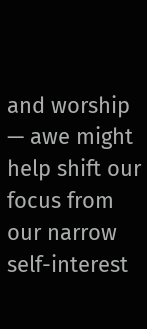and worship — awe might help shift our focus from our narrow self-interest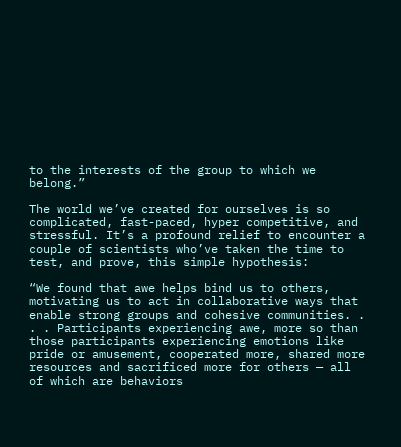to the interests of the group to which we belong.”

The world we’ve created for ourselves is so complicated, fast-paced, hyper competitive, and stressful. It’s a profound relief to encounter a couple of scientists who’ve taken the time to test, and prove, this simple hypothesis:

“We found that awe helps bind us to others, motivating us to act in collaborative ways that enable strong groups and cohesive communities. . . . Participants experiencing awe, more so than those participants experiencing emotions like pride or amusement, cooperated more, shared more resources and sacrificed more for others — all of which are behaviors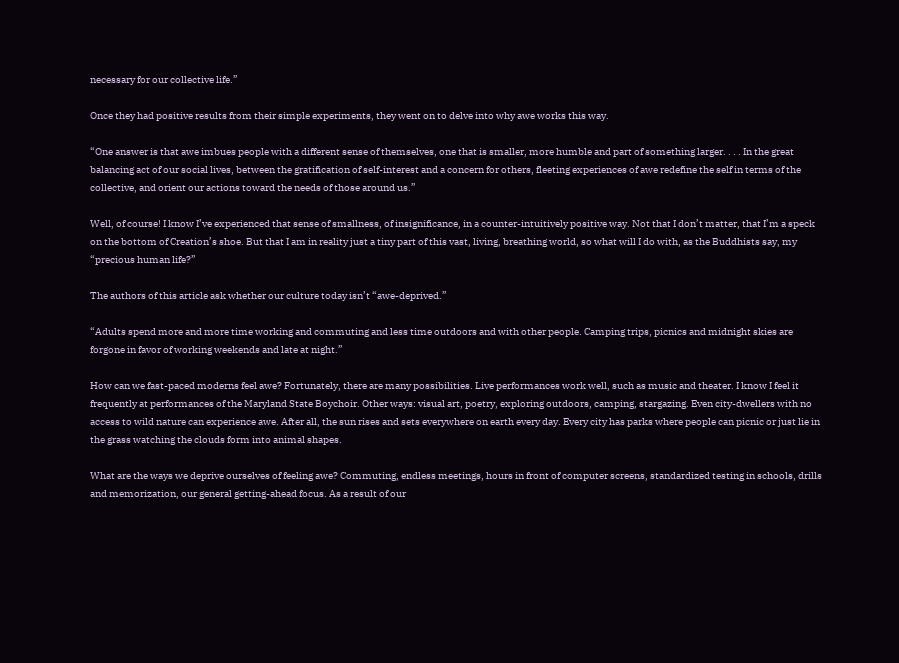necessary for our collective life.”

Once they had positive results from their simple experiments, they went on to delve into why awe works this way.

“One answer is that awe imbues people with a different sense of themselves, one that is smaller, more humble and part of something larger. . . . In the great balancing act of our social lives, between the gratification of self-interest and a concern for others, fleeting experiences of awe redefine the self in terms of the collective, and orient our actions toward the needs of those around us.”

Well, of course! I know I’ve experienced that sense of smallness, of insignificance, in a counter-intuitively positive way. Not that I don’t matter, that I’m a speck on the bottom of Creation’s shoe. But that I am in reality just a tiny part of this vast, living, breathing world, so what will I do with, as the Buddhists say, my “precious human life?”

The authors of this article ask whether our culture today isn’t “awe-deprived.”

“Adults spend more and more time working and commuting and less time outdoors and with other people. Camping trips, picnics and midnight skies are forgone in favor of working weekends and late at night.”

How can we fast-paced moderns feel awe? Fortunately, there are many possibilities. Live performances work well, such as music and theater. I know I feel it frequently at performances of the Maryland State Boychoir. Other ways: visual art, poetry, exploring outdoors, camping, stargazing. Even city-dwellers with no access to wild nature can experience awe. After all, the sun rises and sets everywhere on earth every day. Every city has parks where people can picnic or just lie in the grass watching the clouds form into animal shapes.

What are the ways we deprive ourselves of feeling awe? Commuting, endless meetings, hours in front of computer screens, standardized testing in schools, drills and memorization, our general getting-ahead focus. As a result of our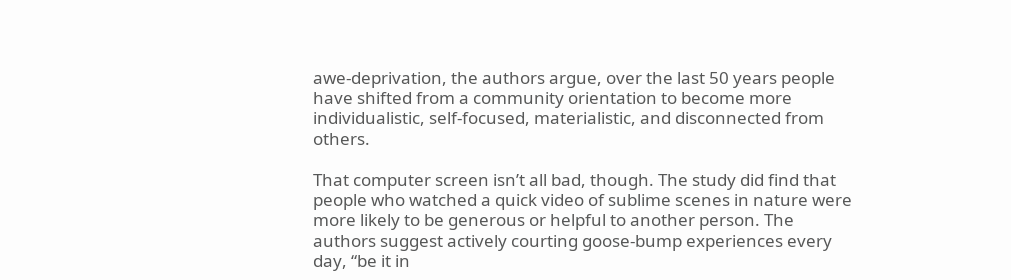awe-deprivation, the authors argue, over the last 50 years people have shifted from a community orientation to become more individualistic, self-focused, materialistic, and disconnected from others.

That computer screen isn’t all bad, though. The study did find that people who watched a quick video of sublime scenes in nature were more likely to be generous or helpful to another person. The authors suggest actively courting goose-bump experiences every day, “be it in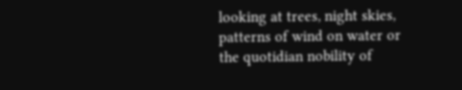looking at trees, night skies, patterns of wind on water or the quotidian nobility of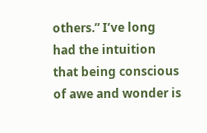others.” I’ve long had the intuition that being conscious of awe and wonder is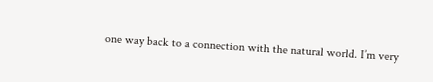one way back to a connection with the natural world. I’m very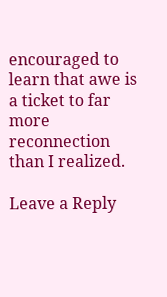encouraged to learn that awe is a ticket to far more reconnection than I realized.

Leave a Reply